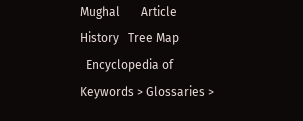Mughal       Article     History   Tree Map
  Encyclopedia of Keywords > Glossaries >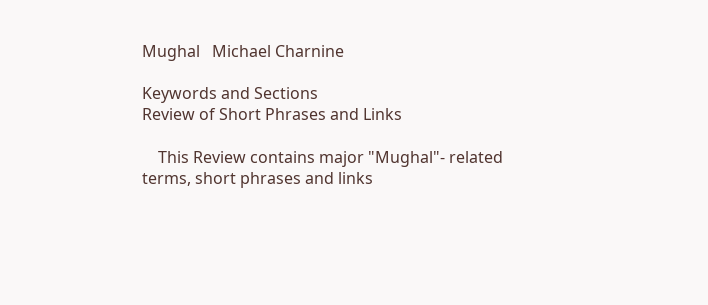Mughal   Michael Charnine

Keywords and Sections
Review of Short Phrases and Links

    This Review contains major "Mughal"- related terms, short phrases and links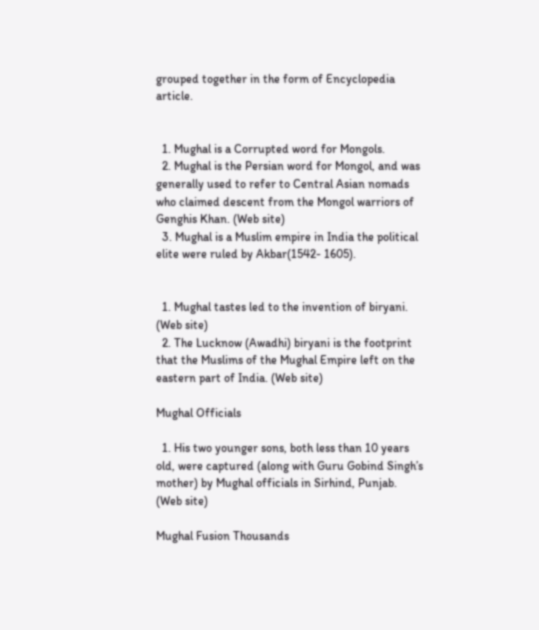grouped together in the form of Encyclopedia article.


  1. Mughal is a Corrupted word for Mongols.
  2. Mughal is the Persian word for Mongol, and was generally used to refer to Central Asian nomads who claimed descent from the Mongol warriors of Genghis Khan. (Web site)
  3. Mughal is a Muslim empire in India the political elite were ruled by Akbar(1542- 1605).


  1. Mughal tastes led to the invention of biryani. (Web site)
  2. The Lucknow (Awadhi) biryani is the footprint that the Muslims of the Mughal Empire left on the eastern part of India. (Web site)

Mughal Officials

  1. His two younger sons, both less than 10 years old, were captured (along with Guru Gobind Singh’s mother) by Mughal officials in Sirhind, Punjab. (Web site)

Mughal Fusion Thousands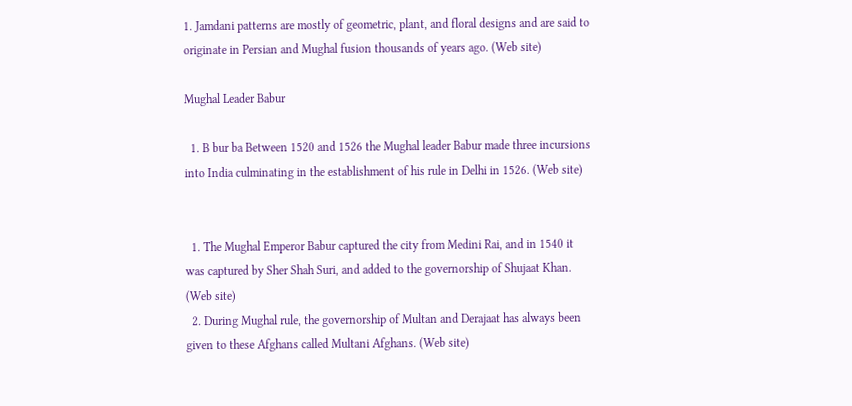1. Jamdani patterns are mostly of geometric, plant, and floral designs and are said to originate in Persian and Mughal fusion thousands of years ago. (Web site)

Mughal Leader Babur

  1. B bur ba Between 1520 and 1526 the Mughal leader Babur made three incursions into India culminating in the establishment of his rule in Delhi in 1526. (Web site)


  1. The Mughal Emperor Babur captured the city from Medini Rai, and in 1540 it was captured by Sher Shah Suri, and added to the governorship of Shujaat Khan. (Web site)
  2. During Mughal rule, the governorship of Multan and Derajaat has always been given to these Afghans called Multani Afghans. (Web site)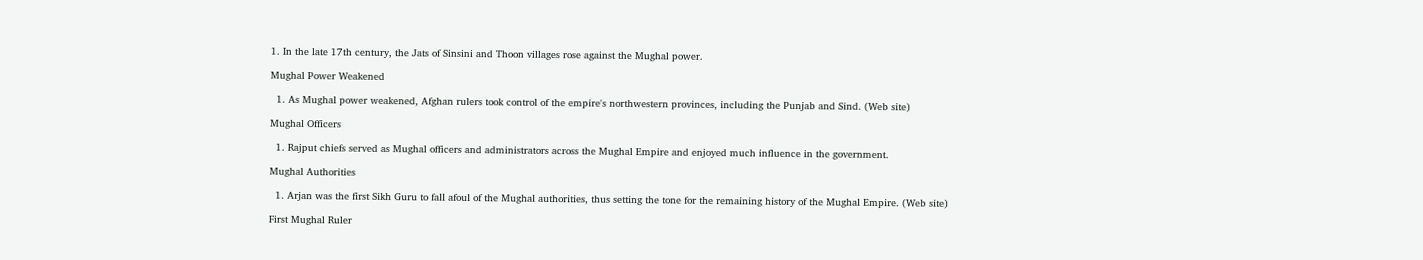1. In the late 17th century, the Jats of Sinsini and Thoon villages rose against the Mughal power.

Mughal Power Weakened

  1. As Mughal power weakened, Afghan rulers took control of the empire's northwestern provinces, including the Punjab and Sind. (Web site)

Mughal Officers

  1. Rajput chiefs served as Mughal officers and administrators across the Mughal Empire and enjoyed much influence in the government.

Mughal Authorities

  1. Arjan was the first Sikh Guru to fall afoul of the Mughal authorities, thus setting the tone for the remaining history of the Mughal Empire. (Web site)

First Mughal Ruler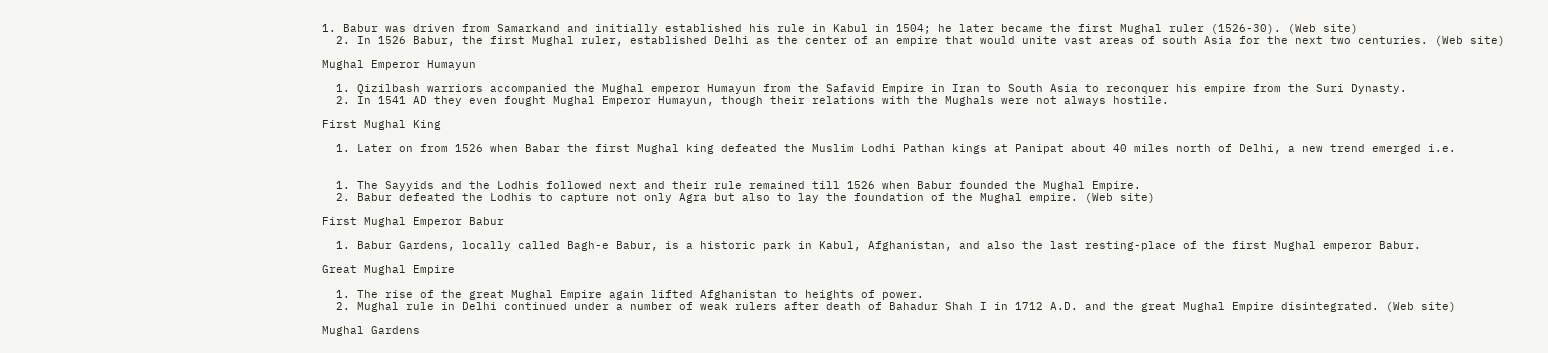1. Babur was driven from Samarkand and initially established his rule in Kabul in 1504; he later became the first Mughal ruler (1526-30). (Web site)
  2. In 1526 Babur, the first Mughal ruler, established Delhi as the center of an empire that would unite vast areas of south Asia for the next two centuries. (Web site)

Mughal Emperor Humayun

  1. Qizilbash warriors accompanied the Mughal emperor Humayun from the Safavid Empire in Iran to South Asia to reconquer his empire from the Suri Dynasty.
  2. In 1541 AD they even fought Mughal Emperor Humayun, though their relations with the Mughals were not always hostile.

First Mughal King

  1. Later on from 1526 when Babar the first Mughal king defeated the Muslim Lodhi Pathan kings at Panipat about 40 miles north of Delhi, a new trend emerged i.e.


  1. The Sayyids and the Lodhis followed next and their rule remained till 1526 when Babur founded the Mughal Empire.
  2. Babur defeated the Lodhis to capture not only Agra but also to lay the foundation of the Mughal empire. (Web site)

First Mughal Emperor Babur

  1. Babur Gardens, locally called Bagh-e Babur, is a historic park in Kabul, Afghanistan, and also the last resting-place of the first Mughal emperor Babur.

Great Mughal Empire

  1. The rise of the great Mughal Empire again lifted Afghanistan to heights of power.
  2. Mughal rule in Delhi continued under a number of weak rulers after death of Bahadur Shah I in 1712 A.D. and the great Mughal Empire disintegrated. (Web site)

Mughal Gardens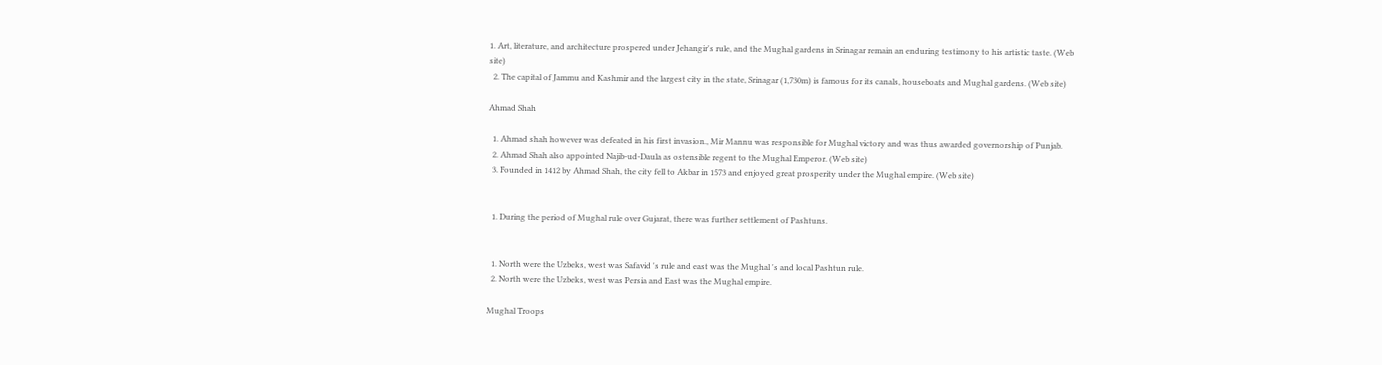1. Art, literature, and architecture prospered under Jehangir's rule, and the Mughal gardens in Srinagar remain an enduring testimony to his artistic taste. (Web site)
  2. The capital of Jammu and Kashmir and the largest city in the state, Srinagar (1,730m) is famous for its canals, houseboats and Mughal gardens. (Web site)

Ahmad Shah

  1. Ahmad shah however was defeated in his first invasion., Mir Mannu was responsible for Mughal victory and was thus awarded governorship of Punjab.
  2. Ahmad Shah also appointed Najib-ud-Daula as ostensible regent to the Mughal Emperor. (Web site)
  3. Founded in 1412 by Ahmad Shah, the city fell to Akbar in 1573 and enjoyed great prosperity under the Mughal empire. (Web site)


  1. During the period of Mughal rule over Gujarat, there was further settlement of Pashtuns.


  1. North were the Uzbeks, west was Safavid 's rule and east was the Mughal 's and local Pashtun rule.
  2. North were the Uzbeks, west was Persia and East was the Mughal empire.

Mughal Troops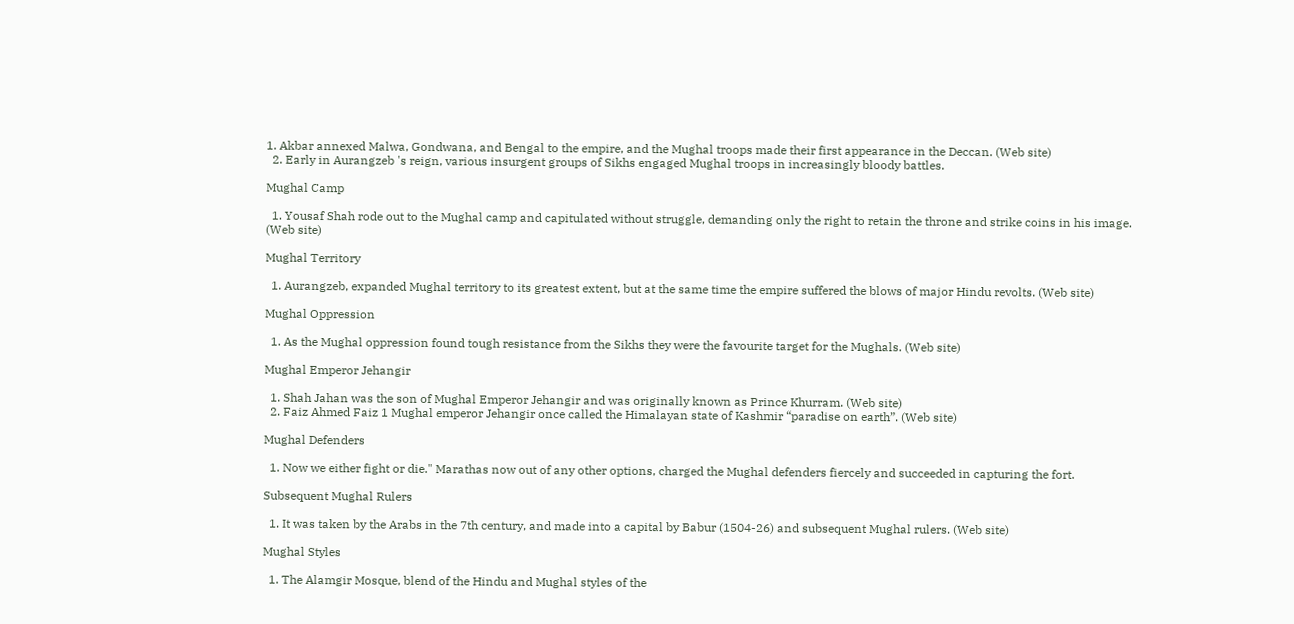1. Akbar annexed Malwa, Gondwana, and Bengal to the empire, and the Mughal troops made their first appearance in the Deccan. (Web site)
  2. Early in Aurangzeb 's reign, various insurgent groups of Sikhs engaged Mughal troops in increasingly bloody battles.

Mughal Camp

  1. Yousaf Shah rode out to the Mughal camp and capitulated without struggle, demanding only the right to retain the throne and strike coins in his image. (Web site)

Mughal Territory

  1. Aurangzeb, expanded Mughal territory to its greatest extent, but at the same time the empire suffered the blows of major Hindu revolts. (Web site)

Mughal Oppression

  1. As the Mughal oppression found tough resistance from the Sikhs they were the favourite target for the Mughals. (Web site)

Mughal Emperor Jehangir

  1. Shah Jahan was the son of Mughal Emperor Jehangir and was originally known as Prince Khurram. (Web site)
  2. Faiz Ahmed Faiz 1 Mughal emperor Jehangir once called the Himalayan state of Kashmir “paradise on earth”. (Web site)

Mughal Defenders

  1. Now we either fight or die." Marathas now out of any other options, charged the Mughal defenders fiercely and succeeded in capturing the fort.

Subsequent Mughal Rulers

  1. It was taken by the Arabs in the 7th century, and made into a capital by Babur (1504-26) and subsequent Mughal rulers. (Web site)

Mughal Styles

  1. The Alamgir Mosque, blend of the Hindu and Mughal styles of the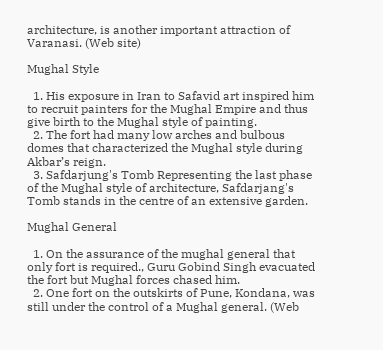architecture, is another important attraction of Varanasi. (Web site)

Mughal Style

  1. His exposure in Iran to Safavid art inspired him to recruit painters for the Mughal Empire and thus give birth to the Mughal style of painting.
  2. The fort had many low arches and bulbous domes that characterized the Mughal style during Akbar’s reign.
  3. Safdarjung's Tomb Representing the last phase of the Mughal style of architecture, Safdarjang's Tomb stands in the centre of an extensive garden.

Mughal General

  1. On the assurance of the mughal general that only fort is required., Guru Gobind Singh evacuated the fort but Mughal forces chased him.
  2. One fort on the outskirts of Pune, Kondana, was still under the control of a Mughal general. (Web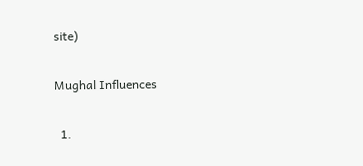site)

Mughal Influences

  1.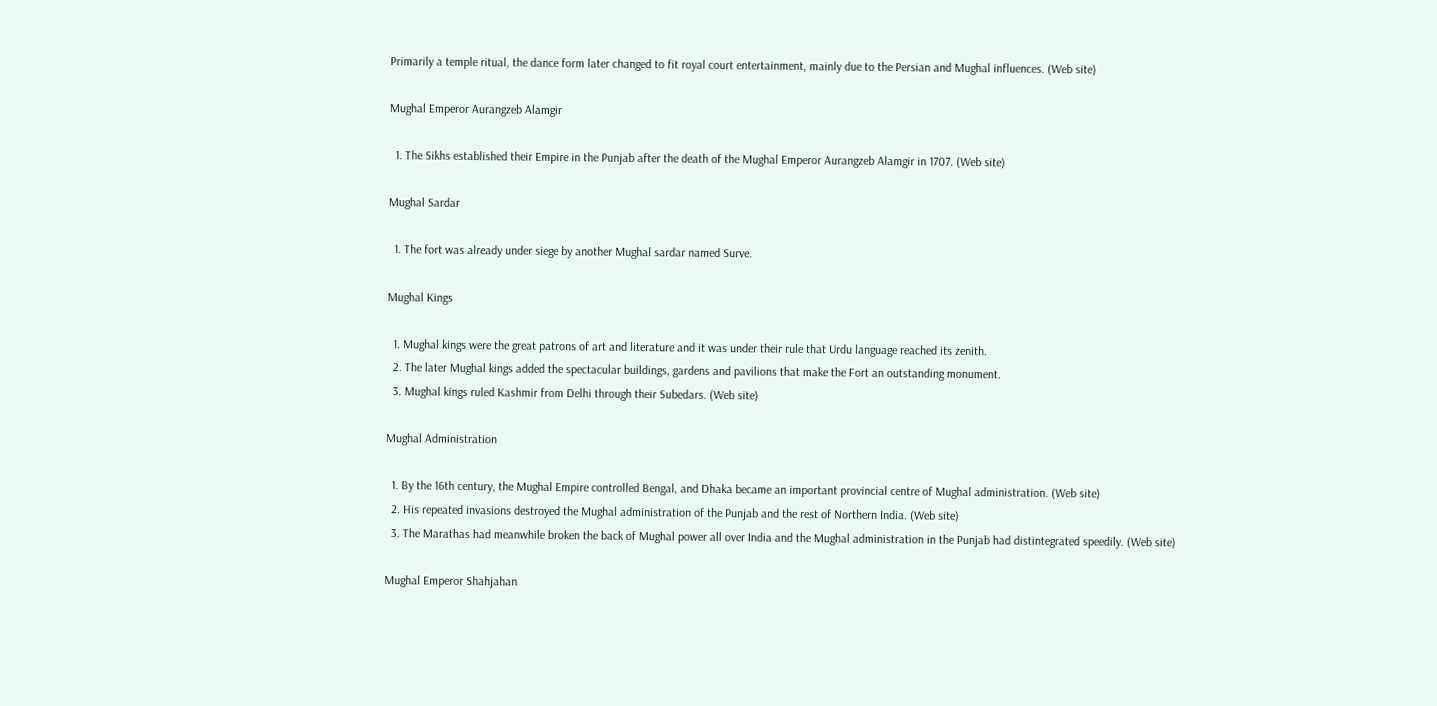Primarily a temple ritual, the dance form later changed to fit royal court entertainment, mainly due to the Persian and Mughal influences. (Web site)

Mughal Emperor Aurangzeb Alamgir

  1. The Sikhs established their Empire in the Punjab after the death of the Mughal Emperor Aurangzeb Alamgir in 1707. (Web site)

Mughal Sardar

  1. The fort was already under siege by another Mughal sardar named Surve.

Mughal Kings

  1. Mughal kings were the great patrons of art and literature and it was under their rule that Urdu language reached its zenith.
  2. The later Mughal kings added the spectacular buildings, gardens and pavilions that make the Fort an outstanding monument.
  3. Mughal kings ruled Kashmir from Delhi through their Subedars. (Web site)

Mughal Administration

  1. By the 16th century, the Mughal Empire controlled Bengal, and Dhaka became an important provincial centre of Mughal administration. (Web site)
  2. His repeated invasions destroyed the Mughal administration of the Punjab and the rest of Northern India. (Web site)
  3. The Marathas had meanwhile broken the back of Mughal power all over India and the Mughal administration in the Punjab had distintegrated speedily. (Web site)

Mughal Emperor Shahjahan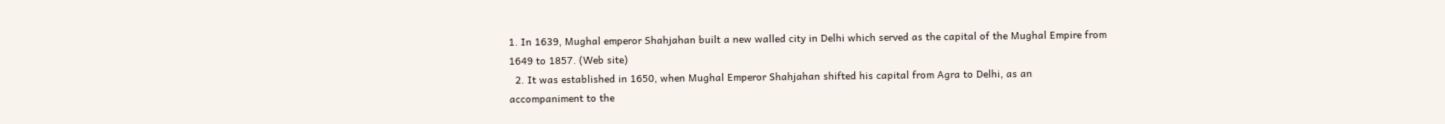1. In 1639, Mughal emperor Shahjahan built a new walled city in Delhi which served as the capital of the Mughal Empire from 1649 to 1857. (Web site)
  2. It was established in 1650, when Mughal Emperor Shahjahan shifted his capital from Agra to Delhi, as an accompaniment to the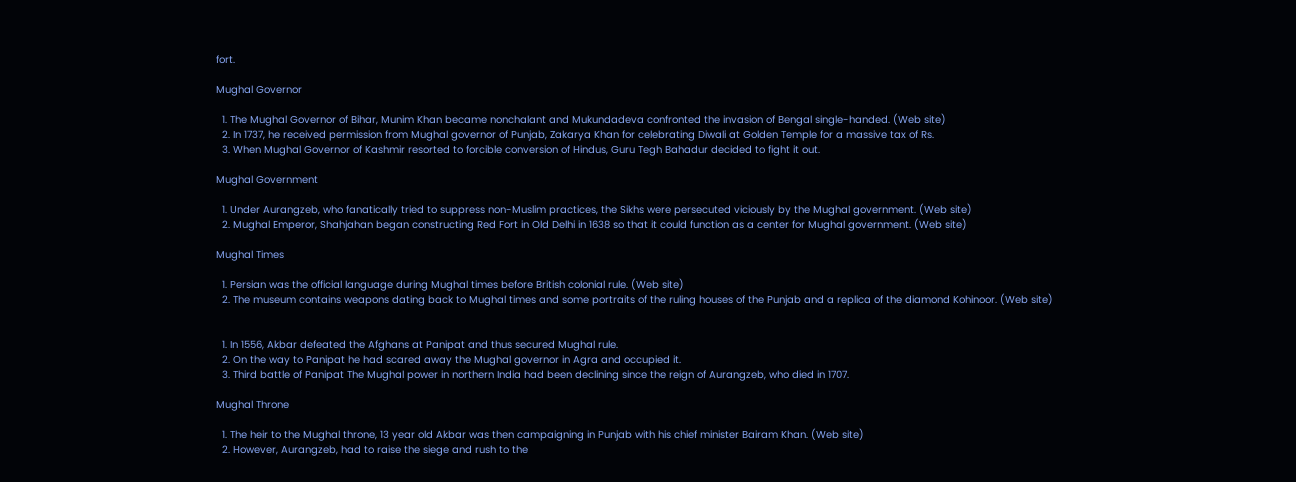fort.

Mughal Governor

  1. The Mughal Governor of Bihar, Munim Khan became nonchalant and Mukundadeva confronted the invasion of Bengal single-handed. (Web site)
  2. In 1737, he received permission from Mughal governor of Punjab, Zakarya Khan for celebrating Diwali at Golden Temple for a massive tax of Rs.
  3. When Mughal Governor of Kashmir resorted to forcible conversion of Hindus, Guru Tegh Bahadur decided to fight it out.

Mughal Government

  1. Under Aurangzeb, who fanatically tried to suppress non-Muslim practices, the Sikhs were persecuted viciously by the Mughal government. (Web site)
  2. Mughal Emperor, Shahjahan began constructing Red Fort in Old Delhi in 1638 so that it could function as a center for Mughal government. (Web site)

Mughal Times

  1. Persian was the official language during Mughal times before British colonial rule. (Web site)
  2. The museum contains weapons dating back to Mughal times and some portraits of the ruling houses of the Punjab and a replica of the diamond Kohinoor. (Web site)


  1. In 1556, Akbar defeated the Afghans at Panipat and thus secured Mughal rule.
  2. On the way to Panipat he had scared away the Mughal governor in Agra and occupied it.
  3. Third battle of Panipat The Mughal power in northern India had been declining since the reign of Aurangzeb, who died in 1707.

Mughal Throne

  1. The heir to the Mughal throne, 13 year old Akbar was then campaigning in Punjab with his chief minister Bairam Khan. (Web site)
  2. However, Aurangzeb, had to raise the siege and rush to the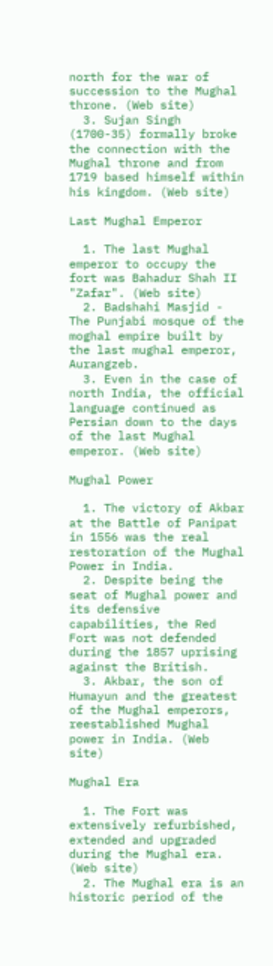north for the war of succession to the Mughal throne. (Web site)
  3. Sujan Singh (1700-35) formally broke the connection with the Mughal throne and from 1719 based himself within his kingdom. (Web site)

Last Mughal Emperor

  1. The last Mughal emperor to occupy the fort was Bahadur Shah II "Zafar". (Web site)
  2. Badshahi Masjid - The Punjabi mosque of the moghal empire built by the last mughal emperor, Aurangzeb.
  3. Even in the case of north India, the official language continued as Persian down to the days of the last Mughal emperor. (Web site)

Mughal Power

  1. The victory of Akbar at the Battle of Panipat in 1556 was the real restoration of the Mughal Power in India.
  2. Despite being the seat of Mughal power and its defensive capabilities, the Red Fort was not defended during the 1857 uprising against the British.
  3. Akbar, the son of Humayun and the greatest of the Mughal emperors, reestablished Mughal power in India. (Web site)

Mughal Era

  1. The Fort was extensively refurbished, extended and upgraded during the Mughal era. (Web site)
  2. The Mughal era is an historic period of the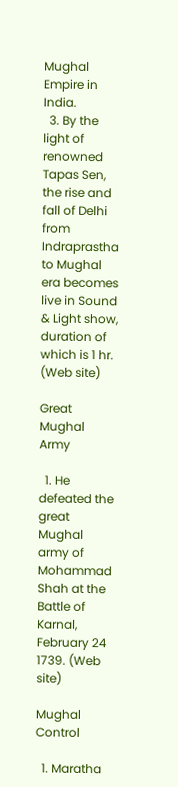Mughal Empire in India.
  3. By the light of renowned Tapas Sen, the rise and fall of Delhi from Indraprastha to Mughal era becomes live in Sound & Light show, duration of which is 1 hr. (Web site)

Great Mughal Army

  1. He defeated the great Mughal army of Mohammad Shah at the Battle of Karnal, February 24 1739. (Web site)

Mughal Control

  1. Maratha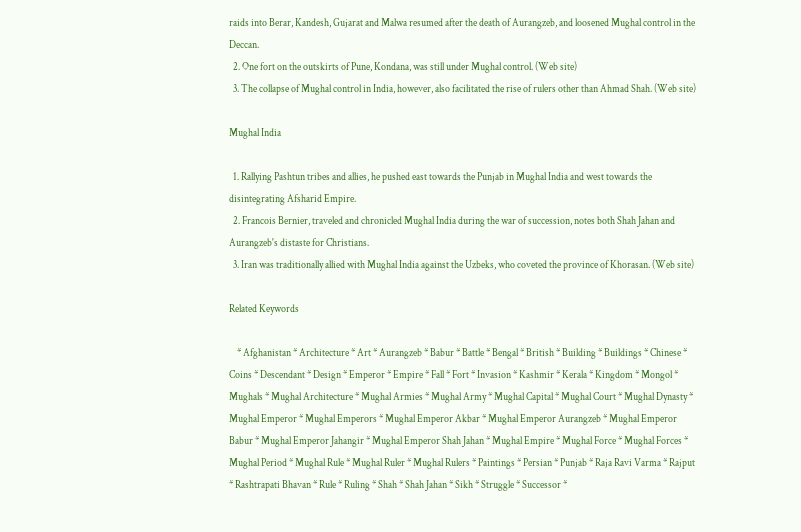raids into Berar, Kandesh, Gujarat and Malwa resumed after the death of Aurangzeb, and loosened Mughal control in the Deccan.
  2. One fort on the outskirts of Pune, Kondana, was still under Mughal control. (Web site)
  3. The collapse of Mughal control in India, however, also facilitated the rise of rulers other than Ahmad Shah. (Web site)

Mughal India

  1. Rallying Pashtun tribes and allies, he pushed east towards the Punjab in Mughal India and west towards the disintegrating Afsharid Empire.
  2. Francois Bernier, traveled and chronicled Mughal India during the war of succession, notes both Shah Jahan and Aurangzeb's distaste for Christians.
  3. Iran was traditionally allied with Mughal India against the Uzbeks, who coveted the province of Khorasan. (Web site)

Related Keywords

    * Afghanistan * Architecture * Art * Aurangzeb * Babur * Battle * Bengal * British * Building * Buildings * Chinese * Coins * Descendant * Design * Emperor * Empire * Fall * Fort * Invasion * Kashmir * Kerala * Kingdom * Mongol * Mughals * Mughal Architecture * Mughal Armies * Mughal Army * Mughal Capital * Mughal Court * Mughal Dynasty * Mughal Emperor * Mughal Emperors * Mughal Emperor Akbar * Mughal Emperor Aurangzeb * Mughal Emperor Babur * Mughal Emperor Jahangir * Mughal Emperor Shah Jahan * Mughal Empire * Mughal Force * Mughal Forces * Mughal Period * Mughal Rule * Mughal Ruler * Mughal Rulers * Paintings * Persian * Punjab * Raja Ravi Varma * Rajput * Rashtrapati Bhavan * Rule * Ruling * Shah * Shah Jahan * Sikh * Struggle * Successor *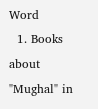Word
  1. Books about "Mughal" in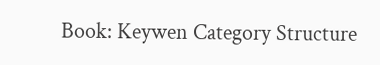Book: Keywen Category Structure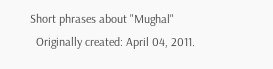Short phrases about "Mughal"
  Originally created: April 04, 2011.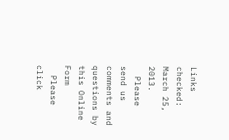Links checked: March 25, 2013.
  Please send us comments and questions by this Online Form
  Please click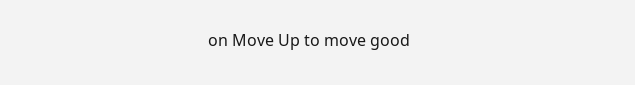on Move Up to move good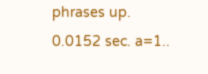phrases up.
0.0152 sec. a=1..